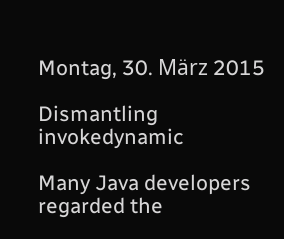Montag, 30. März 2015

Dismantling invokedynamic

Many Java developers regarded the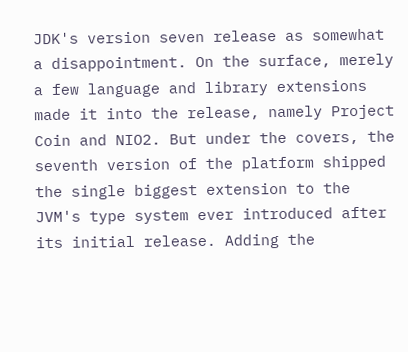JDK's version seven release as somewhat a disappointment. On the surface, merely a few language and library extensions made it into the release, namely Project Coin and NIO2. But under the covers, the seventh version of the platform shipped the single biggest extension to the JVM's type system ever introduced after its initial release. Adding the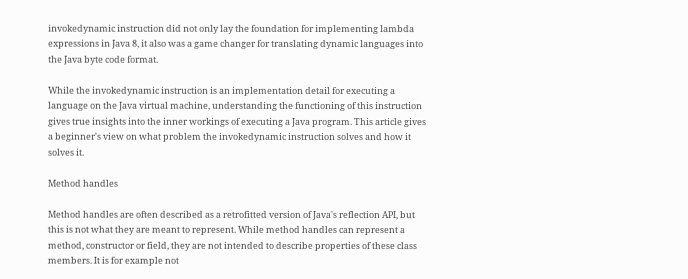invokedynamic instruction did not only lay the foundation for implementing lambda expressions in Java 8, it also was a game changer for translating dynamic languages into the Java byte code format.

While the invokedynamic instruction is an implementation detail for executing a language on the Java virtual machine, understanding the functioning of this instruction gives true insights into the inner workings of executing a Java program. This article gives a beginner's view on what problem the invokedynamic instruction solves and how it solves it.

Method handles

Method handles are often described as a retrofitted version of Java's reflection API, but this is not what they are meant to represent. While method handles can represent a method, constructor or field, they are not intended to describe properties of these class members. It is for example not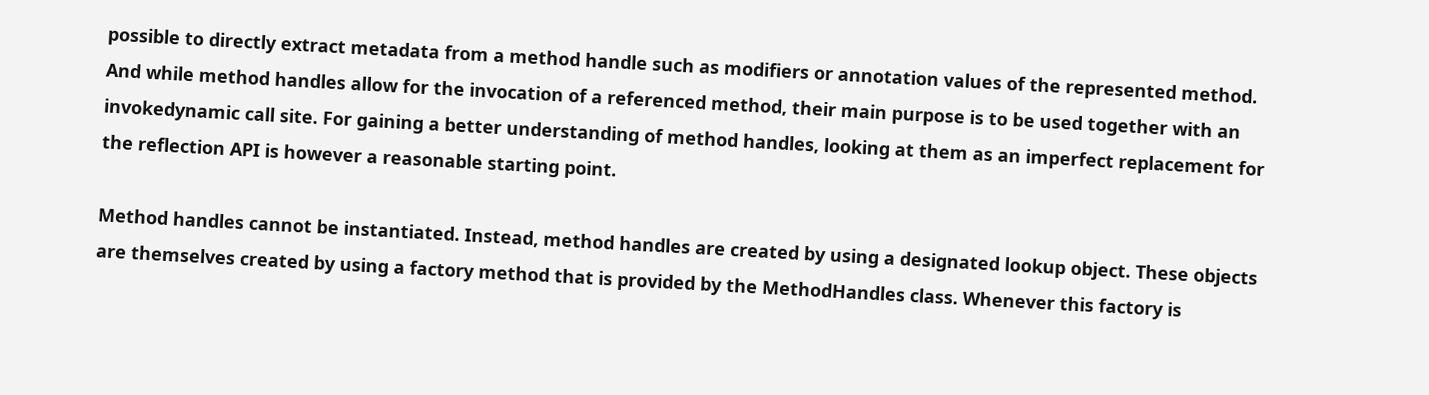possible to directly extract metadata from a method handle such as modifiers or annotation values of the represented method. And while method handles allow for the invocation of a referenced method, their main purpose is to be used together with an invokedynamic call site. For gaining a better understanding of method handles, looking at them as an imperfect replacement for the reflection API is however a reasonable starting point.

Method handles cannot be instantiated. Instead, method handles are created by using a designated lookup object. These objects are themselves created by using a factory method that is provided by the MethodHandles class. Whenever this factory is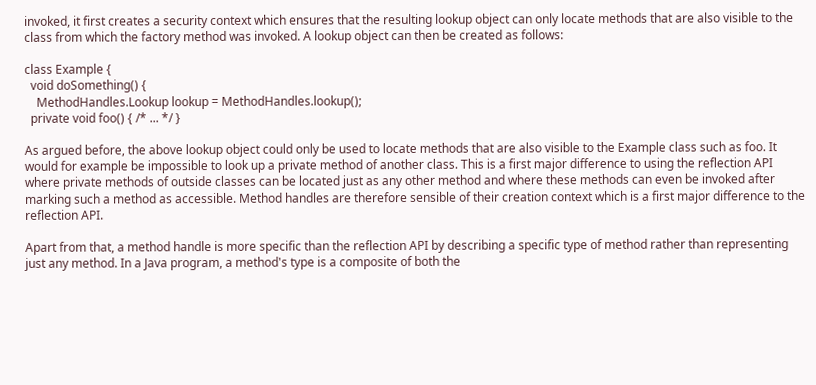invoked, it first creates a security context which ensures that the resulting lookup object can only locate methods that are also visible to the class from which the factory method was invoked. A lookup object can then be created as follows:

class Example {
  void doSomething() {
    MethodHandles.Lookup lookup = MethodHandles.lookup();
  private void foo() { /* ... */ }

As argued before, the above lookup object could only be used to locate methods that are also visible to the Example class such as foo. It would for example be impossible to look up a private method of another class. This is a first major difference to using the reflection API where private methods of outside classes can be located just as any other method and where these methods can even be invoked after marking such a method as accessible. Method handles are therefore sensible of their creation context which is a first major difference to the reflection API.

Apart from that, a method handle is more specific than the reflection API by describing a specific type of method rather than representing just any method. In a Java program, a method's type is a composite of both the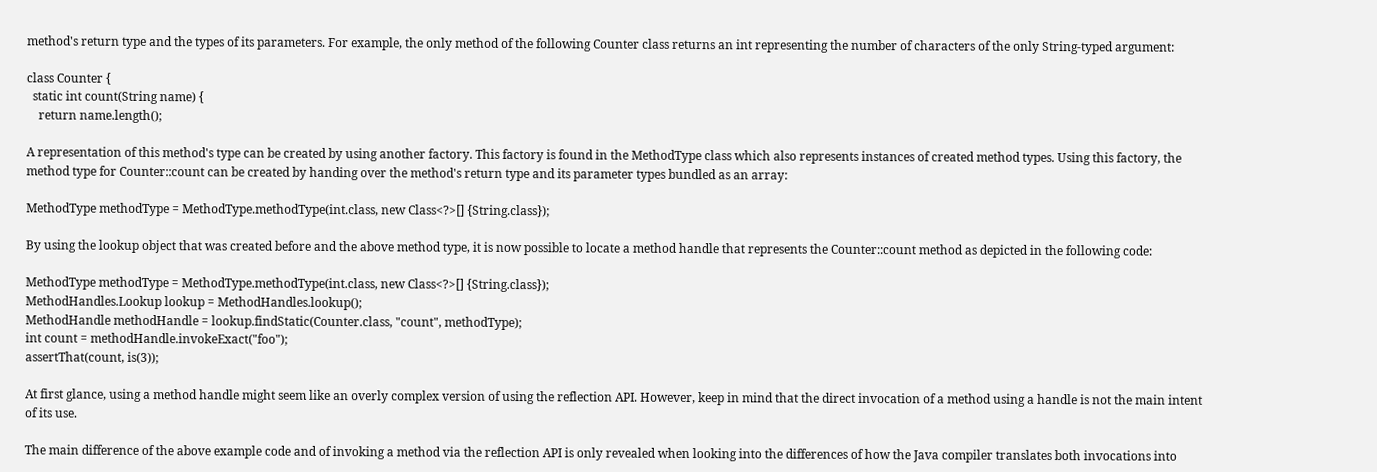method's return type and the types of its parameters. For example, the only method of the following Counter class returns an int representing the number of characters of the only String-typed argument:

class Counter {
  static int count(String name) {
    return name.length();

A representation of this method's type can be created by using another factory. This factory is found in the MethodType class which also represents instances of created method types. Using this factory, the method type for Counter::count can be created by handing over the method's return type and its parameter types bundled as an array:

MethodType methodType = MethodType.methodType(int.class, new Class<?>[] {String.class});

By using the lookup object that was created before and the above method type, it is now possible to locate a method handle that represents the Counter::count method as depicted in the following code:

MethodType methodType = MethodType.methodType(int.class, new Class<?>[] {String.class});
MethodHandles.Lookup lookup = MethodHandles.lookup();
MethodHandle methodHandle = lookup.findStatic(Counter.class, "count", methodType);
int count = methodHandle.invokeExact("foo");
assertThat(count, is(3));

At first glance, using a method handle might seem like an overly complex version of using the reflection API. However, keep in mind that the direct invocation of a method using a handle is not the main intent of its use.

The main difference of the above example code and of invoking a method via the reflection API is only revealed when looking into the differences of how the Java compiler translates both invocations into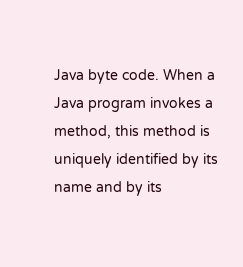Java byte code. When a Java program invokes a method, this method is uniquely identified by its name and by its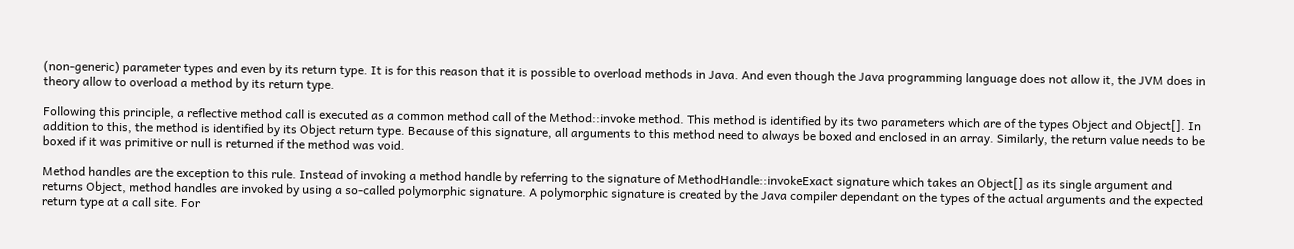(non-generic) parameter types and even by its return type. It is for this reason that it is possible to overload methods in Java. And even though the Java programming language does not allow it, the JVM does in theory allow to overload a method by its return type.

Following this principle, a reflective method call is executed as a common method call of the Method::invoke method. This method is identified by its two parameters which are of the types Object and Object[]. In addition to this, the method is identified by its Object return type. Because of this signature, all arguments to this method need to always be boxed and enclosed in an array. Similarly, the return value needs to be boxed if it was primitive or null is returned if the method was void.

Method handles are the exception to this rule. Instead of invoking a method handle by referring to the signature of MethodHandle::invokeExact signature which takes an Object[] as its single argument and returns Object, method handles are invoked by using a so-called polymorphic signature. A polymorphic signature is created by the Java compiler dependant on the types of the actual arguments and the expected return type at a call site. For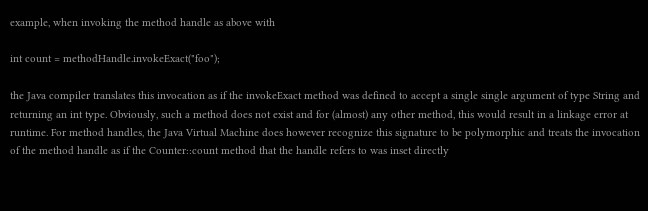example, when invoking the method handle as above with

int count = methodHandle.invokeExact("foo");

the Java compiler translates this invocation as if the invokeExact method was defined to accept a single single argument of type String and returning an int type. Obviously, such a method does not exist and for (almost) any other method, this would result in a linkage error at runtime. For method handles, the Java Virtual Machine does however recognize this signature to be polymorphic and treats the invocation of the method handle as if the Counter::count method that the handle refers to was inset directly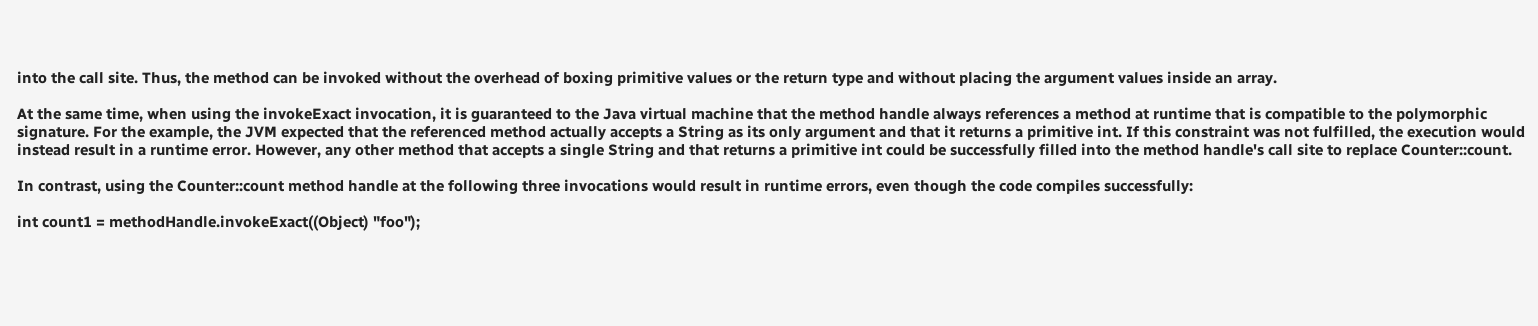into the call site. Thus, the method can be invoked without the overhead of boxing primitive values or the return type and without placing the argument values inside an array.

At the same time, when using the invokeExact invocation, it is guaranteed to the Java virtual machine that the method handle always references a method at runtime that is compatible to the polymorphic signature. For the example, the JVM expected that the referenced method actually accepts a String as its only argument and that it returns a primitive int. If this constraint was not fulfilled, the execution would instead result in a runtime error. However, any other method that accepts a single String and that returns a primitive int could be successfully filled into the method handle's call site to replace Counter::count.

In contrast, using the Counter::count method handle at the following three invocations would result in runtime errors, even though the code compiles successfully:

int count1 = methodHandle.invokeExact((Object) "foo");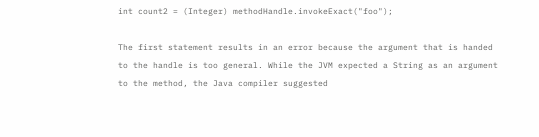int count2 = (Integer) methodHandle.invokeExact("foo");

The first statement results in an error because the argument that is handed to the handle is too general. While the JVM expected a String as an argument to the method, the Java compiler suggested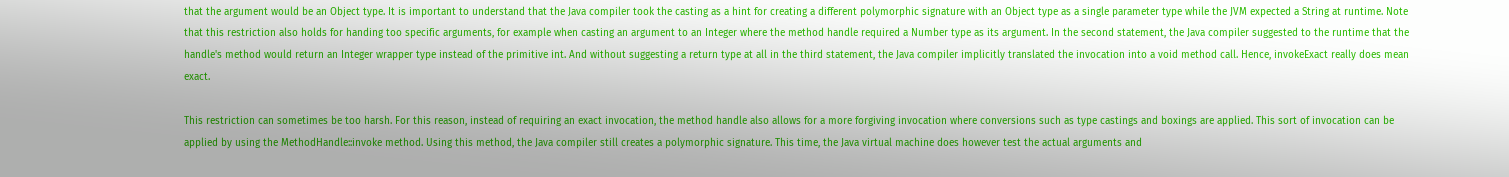that the argument would be an Object type. It is important to understand that the Java compiler took the casting as a hint for creating a different polymorphic signature with an Object type as a single parameter type while the JVM expected a String at runtime. Note that this restriction also holds for handing too specific arguments, for example when casting an argument to an Integer where the method handle required a Number type as its argument. In the second statement, the Java compiler suggested to the runtime that the handle's method would return an Integer wrapper type instead of the primitive int. And without suggesting a return type at all in the third statement, the Java compiler implicitly translated the invocation into a void method call. Hence, invokeExact really does mean exact.

This restriction can sometimes be too harsh. For this reason, instead of requiring an exact invocation, the method handle also allows for a more forgiving invocation where conversions such as type castings and boxings are applied. This sort of invocation can be applied by using the MethodHandle::invoke method. Using this method, the Java compiler still creates a polymorphic signature. This time, the Java virtual machine does however test the actual arguments and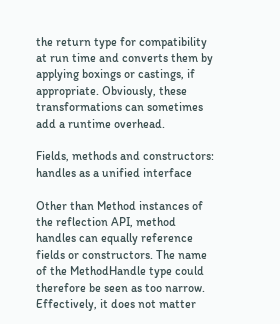the return type for compatibility at run time and converts them by applying boxings or castings, if appropriate. Obviously, these transformations can sometimes add a runtime overhead.

Fields, methods and constructors: handles as a unified interface

Other than Method instances of the reflection API, method handles can equally reference fields or constructors. The name of the MethodHandle type could therefore be seen as too narrow. Effectively, it does not matter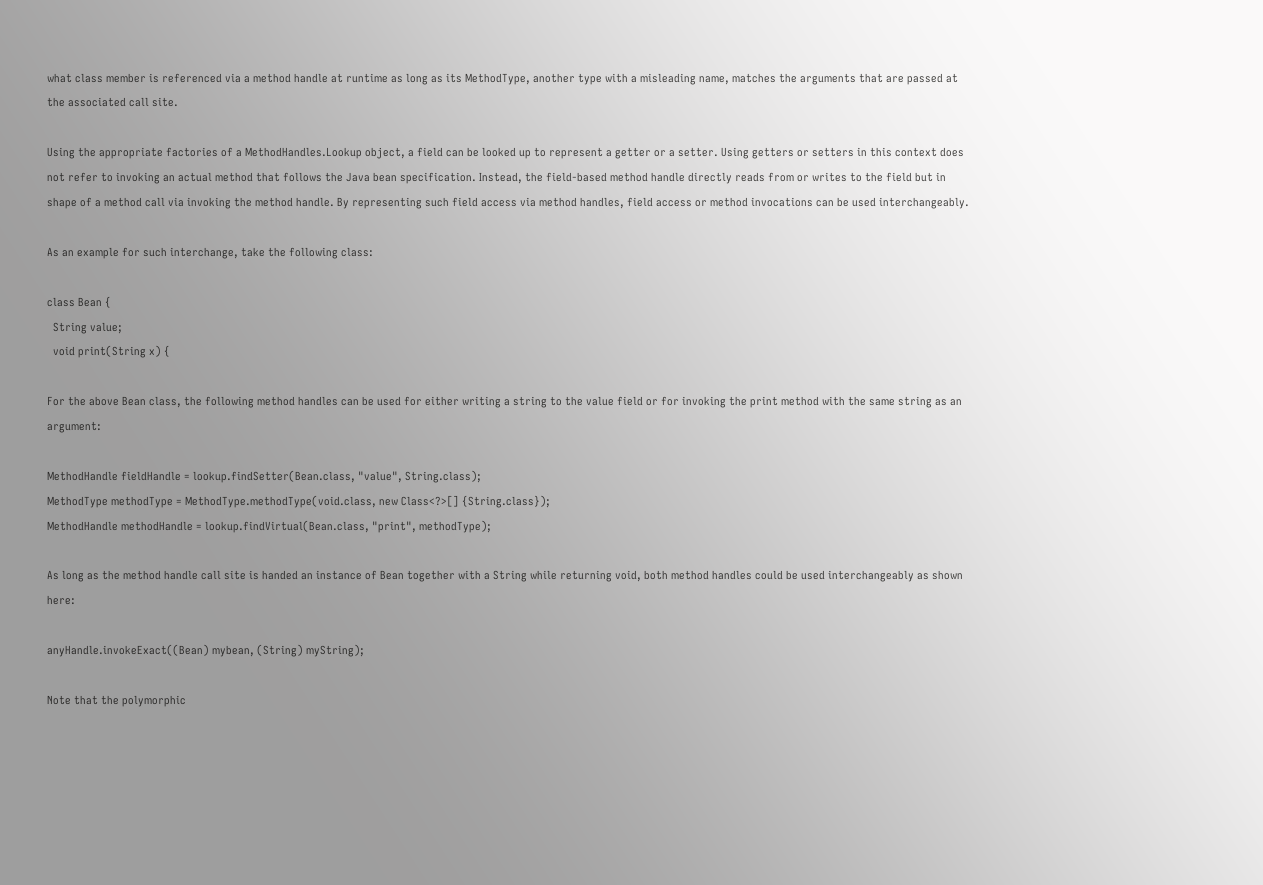what class member is referenced via a method handle at runtime as long as its MethodType, another type with a misleading name, matches the arguments that are passed at the associated call site.

Using the appropriate factories of a MethodHandles.Lookup object, a field can be looked up to represent a getter or a setter. Using getters or setters in this context does not refer to invoking an actual method that follows the Java bean specification. Instead, the field-based method handle directly reads from or writes to the field but in shape of a method call via invoking the method handle. By representing such field access via method handles, field access or method invocations can be used interchangeably.

As an example for such interchange, take the following class:

class Bean {
  String value;
  void print(String x) {

For the above Bean class, the following method handles can be used for either writing a string to the value field or for invoking the print method with the same string as an argument:

MethodHandle fieldHandle = lookup.findSetter(Bean.class, "value", String.class);
MethodType methodType = MethodType.methodType(void.class, new Class<?>[] {String.class});
MethodHandle methodHandle = lookup.findVirtual(Bean.class, "print", methodType);

As long as the method handle call site is handed an instance of Bean together with a String while returning void, both method handles could be used interchangeably as shown here:

anyHandle.invokeExact((Bean) mybean, (String) myString);

Note that the polymorphic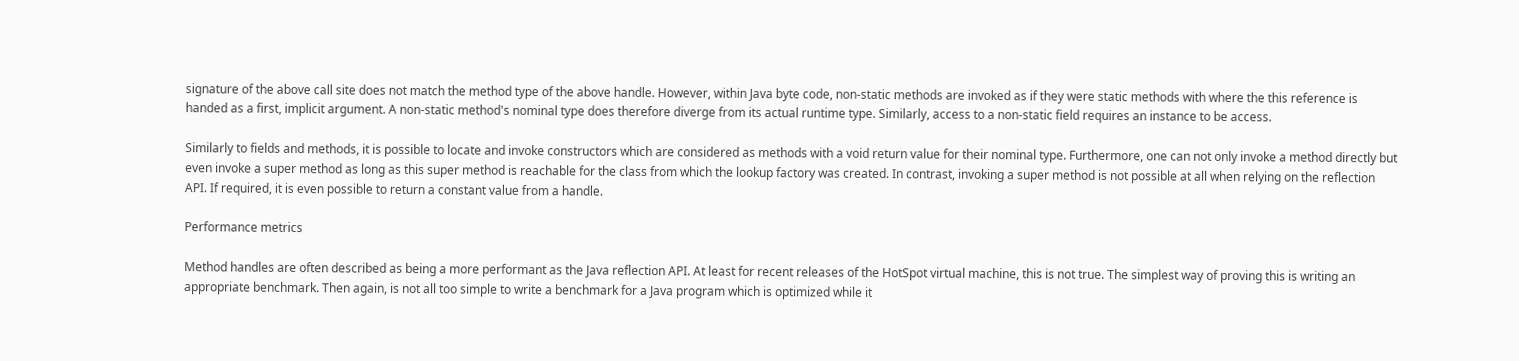signature of the above call site does not match the method type of the above handle. However, within Java byte code, non-static methods are invoked as if they were static methods with where the this reference is handed as a first, implicit argument. A non-static method's nominal type does therefore diverge from its actual runtime type. Similarly, access to a non-static field requires an instance to be access.

Similarly to fields and methods, it is possible to locate and invoke constructors which are considered as methods with a void return value for their nominal type. Furthermore, one can not only invoke a method directly but even invoke a super method as long as this super method is reachable for the class from which the lookup factory was created. In contrast, invoking a super method is not possible at all when relying on the reflection API. If required, it is even possible to return a constant value from a handle.

Performance metrics

Method handles are often described as being a more performant as the Java reflection API. At least for recent releases of the HotSpot virtual machine, this is not true. The simplest way of proving this is writing an appropriate benchmark. Then again, is not all too simple to write a benchmark for a Java program which is optimized while it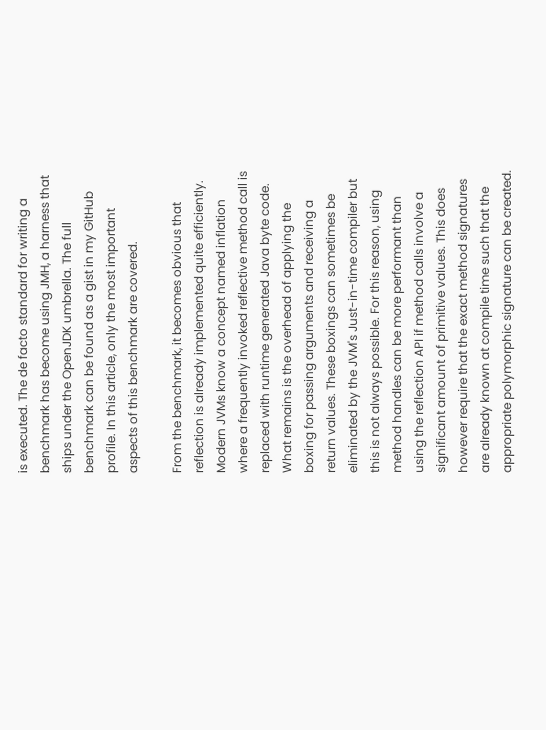is executed. The de facto standard for writing a benchmark has become using JMH, a harness that ships under the OpenJDK umbrella. The full benchmark can be found as a gist in my GitHub profile. In this article, only the most important aspects of this benchmark are covered.

From the benchmark, it becomes obvious that reflection is already implemented quite efficiently. Modern JVMs know a concept named inflation where a frequently invoked reflective method call is replaced with runtime generated Java byte code. What remains is the overhead of applying the boxing for passing arguments and receiving a return values. These boxings can sometimes be eliminated by the JVM's Just-in-time compiler but this is not always possible. For this reason, using method handles can be more performant than using the reflection API if method calls involve a significant amount of primitive values. This does however require that the exact method signatures are already known at compile time such that the appropriate polymorphic signature can be created.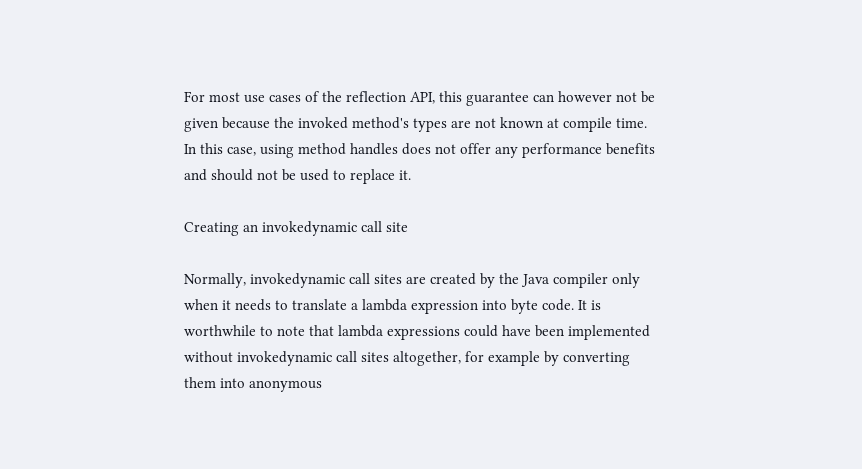For most use cases of the reflection API, this guarantee can however not be given because the invoked method's types are not known at compile time. In this case, using method handles does not offer any performance benefits and should not be used to replace it.

Creating an invokedynamic call site

Normally, invokedynamic call sites are created by the Java compiler only when it needs to translate a lambda expression into byte code. It is worthwhile to note that lambda expressions could have been implemented without invokedynamic call sites altogether, for example by converting them into anonymous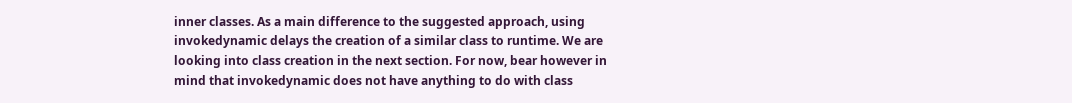inner classes. As a main difference to the suggested approach, using invokedynamic delays the creation of a similar class to runtime. We are looking into class creation in the next section. For now, bear however in mind that invokedynamic does not have anything to do with class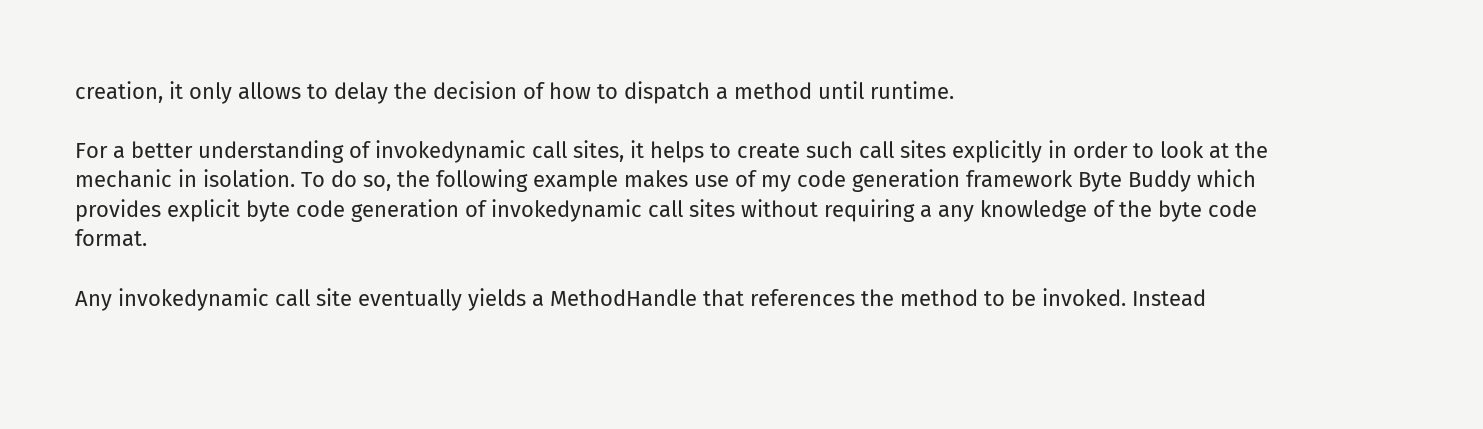creation, it only allows to delay the decision of how to dispatch a method until runtime.

For a better understanding of invokedynamic call sites, it helps to create such call sites explicitly in order to look at the mechanic in isolation. To do so, the following example makes use of my code generation framework Byte Buddy which provides explicit byte code generation of invokedynamic call sites without requiring a any knowledge of the byte code format.

Any invokedynamic call site eventually yields a MethodHandle that references the method to be invoked. Instead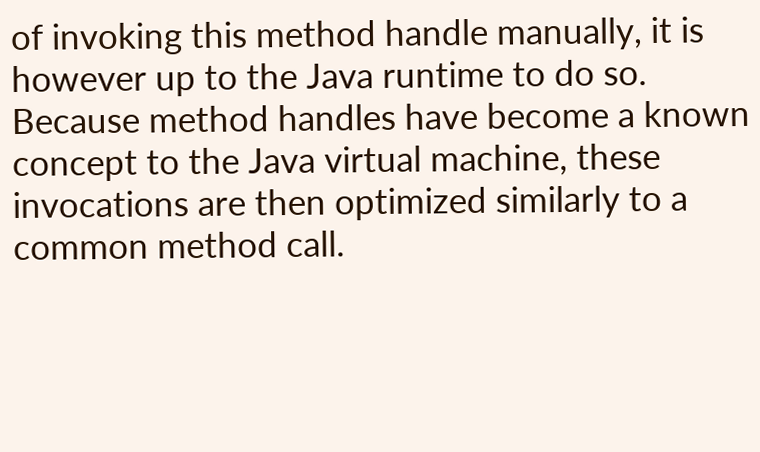of invoking this method handle manually, it is however up to the Java runtime to do so. Because method handles have become a known concept to the Java virtual machine, these invocations are then optimized similarly to a common method call.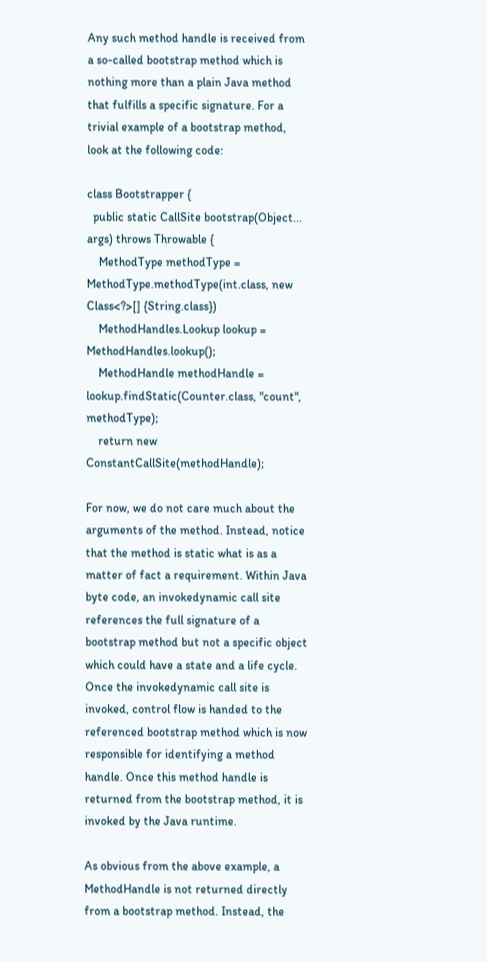Any such method handle is received from a so-called bootstrap method which is nothing more than a plain Java method that fulfills a specific signature. For a trivial example of a bootstrap method, look at the following code:

class Bootstrapper {
  public static CallSite bootstrap(Object... args) throws Throwable {
    MethodType methodType = MethodType.methodType(int.class, new Class<?>[] {String.class})
    MethodHandles.Lookup lookup = MethodHandles.lookup();
    MethodHandle methodHandle = lookup.findStatic(Counter.class, "count", methodType);
    return new ConstantCallSite(methodHandle);

For now, we do not care much about the arguments of the method. Instead, notice that the method is static what is as a matter of fact a requirement. Within Java byte code, an invokedynamic call site references the full signature of a bootstrap method but not a specific object which could have a state and a life cycle. Once the invokedynamic call site is invoked, control flow is handed to the referenced bootstrap method which is now responsible for identifying a method handle. Once this method handle is returned from the bootstrap method, it is invoked by the Java runtime.

As obvious from the above example, a MethodHandle is not returned directly from a bootstrap method. Instead, the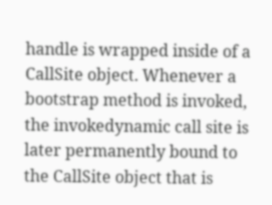handle is wrapped inside of a CallSite object. Whenever a bootstrap method is invoked, the invokedynamic call site is later permanently bound to the CallSite object that is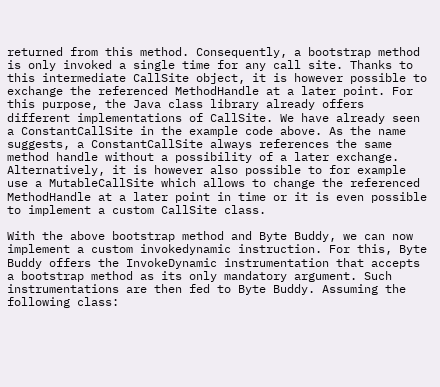returned from this method. Consequently, a bootstrap method is only invoked a single time for any call site. Thanks to this intermediate CallSite object, it is however possible to exchange the referenced MethodHandle at a later point. For this purpose, the Java class library already offers different implementations of CallSite. We have already seen a ConstantCallSite in the example code above. As the name suggests, a ConstantCallSite always references the same method handle without a possibility of a later exchange. Alternatively, it is however also possible to for example use a MutableCallSite which allows to change the referenced MethodHandle at a later point in time or it is even possible to implement a custom CallSite class.

With the above bootstrap method and Byte Buddy, we can now implement a custom invokedynamic instruction. For this, Byte Buddy offers the InvokeDynamic instrumentation that accepts a bootstrap method as its only mandatory argument. Such instrumentations are then fed to Byte Buddy. Assuming the following class: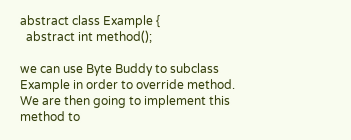abstract class Example {
  abstract int method();

we can use Byte Buddy to subclass Example in order to override method. We are then going to implement this method to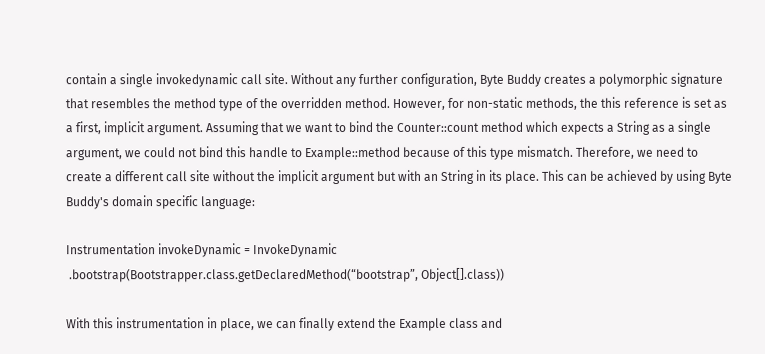contain a single invokedynamic call site. Without any further configuration, Byte Buddy creates a polymorphic signature that resembles the method type of the overridden method. However, for non-static methods, the this reference is set as a first, implicit argument. Assuming that we want to bind the Counter::count method which expects a String as a single argument, we could not bind this handle to Example::method because of this type mismatch. Therefore, we need to create a different call site without the implicit argument but with an String in its place. This can be achieved by using Byte Buddy's domain specific language:

Instrumentation invokeDynamic = InvokeDynamic
 .bootstrap(Bootstrapper.class.getDeclaredMethod(“bootstrap”, Object[].class))

With this instrumentation in place, we can finally extend the Example class and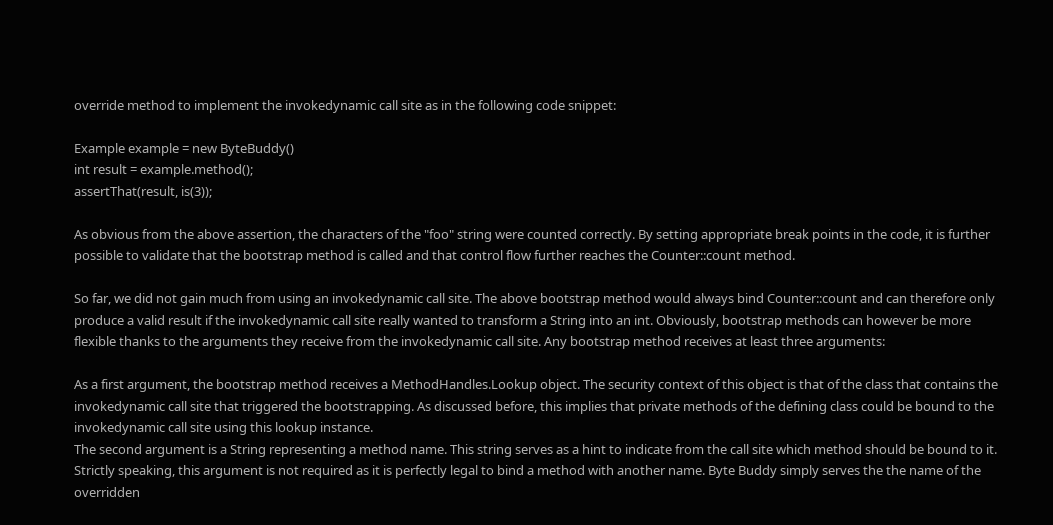override method to implement the invokedynamic call site as in the following code snippet:

Example example = new ByteBuddy()
int result = example.method();
assertThat(result, is(3));

As obvious from the above assertion, the characters of the "foo" string were counted correctly. By setting appropriate break points in the code, it is further possible to validate that the bootstrap method is called and that control flow further reaches the Counter::count method.

So far, we did not gain much from using an invokedynamic call site. The above bootstrap method would always bind Counter::count and can therefore only produce a valid result if the invokedynamic call site really wanted to transform a String into an int. Obviously, bootstrap methods can however be more flexible thanks to the arguments they receive from the invokedynamic call site. Any bootstrap method receives at least three arguments:

As a first argument, the bootstrap method receives a MethodHandles.Lookup object. The security context of this object is that of the class that contains the invokedynamic call site that triggered the bootstrapping. As discussed before, this implies that private methods of the defining class could be bound to the invokedynamic call site using this lookup instance.
The second argument is a String representing a method name. This string serves as a hint to indicate from the call site which method should be bound to it. Strictly speaking, this argument is not required as it is perfectly legal to bind a method with another name. Byte Buddy simply serves the the name of the overridden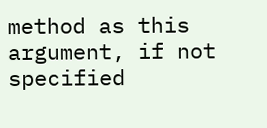method as this argument, if not specified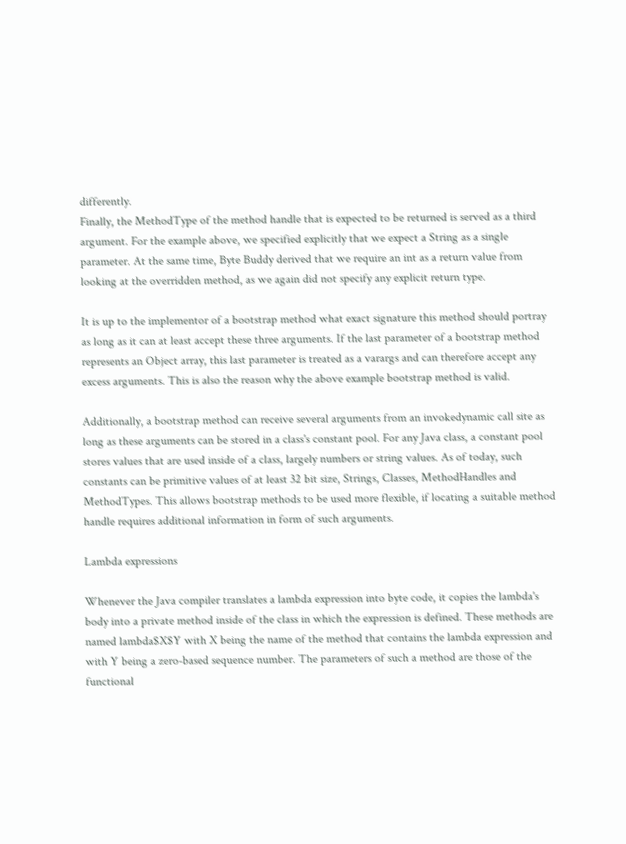differently.
Finally, the MethodType of the method handle that is expected to be returned is served as a third argument. For the example above, we specified explicitly that we expect a String as a single parameter. At the same time, Byte Buddy derived that we require an int as a return value from looking at the overridden method, as we again did not specify any explicit return type.

It is up to the implementor of a bootstrap method what exact signature this method should portray as long as it can at least accept these three arguments. If the last parameter of a bootstrap method represents an Object array, this last parameter is treated as a varargs and can therefore accept any excess arguments. This is also the reason why the above example bootstrap method is valid.

Additionally, a bootstrap method can receive several arguments from an invokedynamic call site as long as these arguments can be stored in a class's constant pool. For any Java class, a constant pool stores values that are used inside of a class, largely numbers or string values. As of today, such constants can be primitive values of at least 32 bit size, Strings, Classes, MethodHandles and MethodTypes. This allows bootstrap methods to be used more flexible, if locating a suitable method handle requires additional information in form of such arguments.

Lambda expressions

Whenever the Java compiler translates a lambda expression into byte code, it copies the lambda's body into a private method inside of the class in which the expression is defined. These methods are named lambda$X$Y with X being the name of the method that contains the lambda expression and with Y being a zero-based sequence number. The parameters of such a method are those of the functional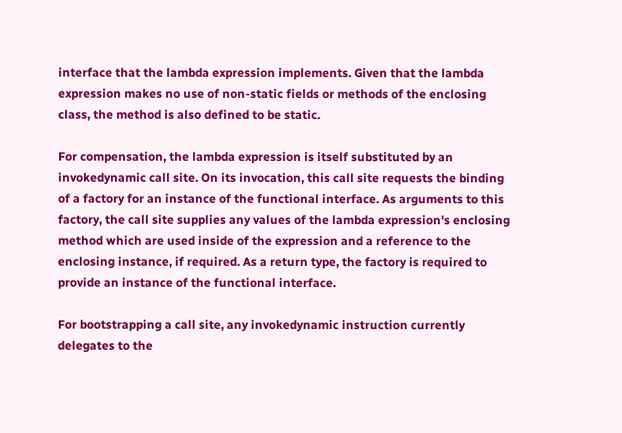interface that the lambda expression implements. Given that the lambda expression makes no use of non-static fields or methods of the enclosing class, the method is also defined to be static.

For compensation, the lambda expression is itself substituted by an invokedynamic call site. On its invocation, this call site requests the binding of a factory for an instance of the functional interface. As arguments to this factory, the call site supplies any values of the lambda expression's enclosing method which are used inside of the expression and a reference to the enclosing instance, if required. As a return type, the factory is required to provide an instance of the functional interface.

For bootstrapping a call site, any invokedynamic instruction currently delegates to the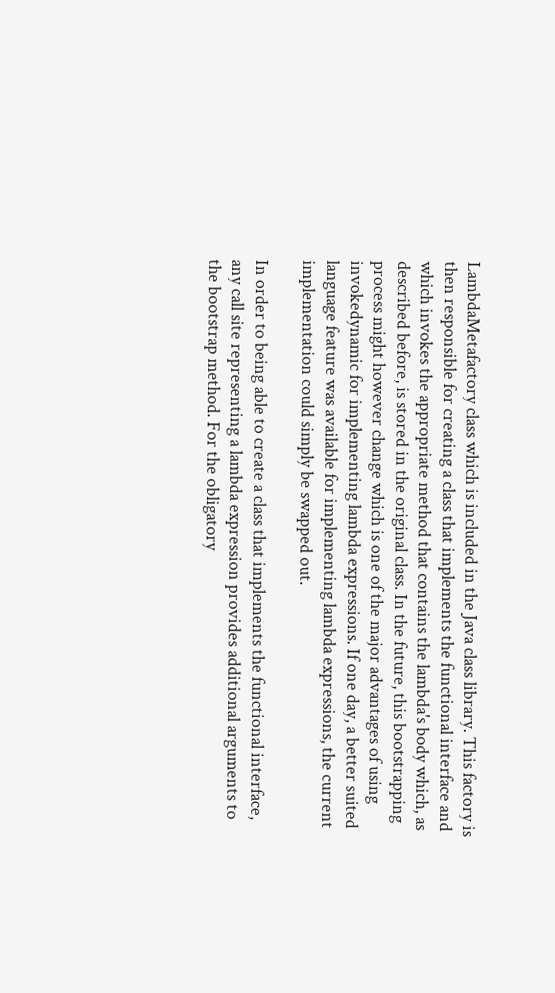LambdaMetafactory class which is included in the Java class library. This factory is then responsible for creating a class that implements the functional interface and which invokes the appropriate method that contains the lambda's body which, as described before, is stored in the original class. In the future, this bootstrapping process might however change which is one of the major advantages of using invokedynamic for implementing lambda expressions. If one day, a better suited language feature was available for implementing lambda expressions, the current implementation could simply be swapped out.

In order to being able to create a class that implements the functional interface, any call site representing a lambda expression provides additional arguments to the bootstrap method. For the obligatory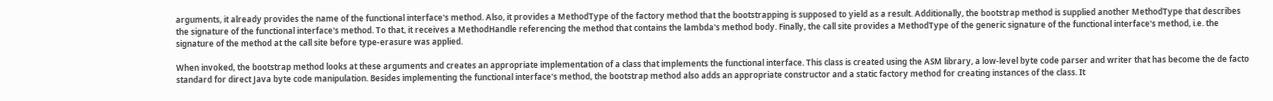arguments, it already provides the name of the functional interface's method. Also, it provides a MethodType of the factory method that the bootstrapping is supposed to yield as a result. Additionally, the bootstrap method is supplied another MethodType that describes the signature of the functional interface's method. To that, it receives a MethodHandle referencing the method that contains the lambda's method body. Finally, the call site provides a MethodType of the generic signature of the functional interface's method, i.e. the signature of the method at the call site before type-erasure was applied.

When invoked, the bootstrap method looks at these arguments and creates an appropriate implementation of a class that implements the functional interface. This class is created using the ASM library, a low-level byte code parser and writer that has become the de facto standard for direct Java byte code manipulation. Besides implementing the functional interface's method, the bootstrap method also adds an appropriate constructor and a static factory method for creating instances of the class. It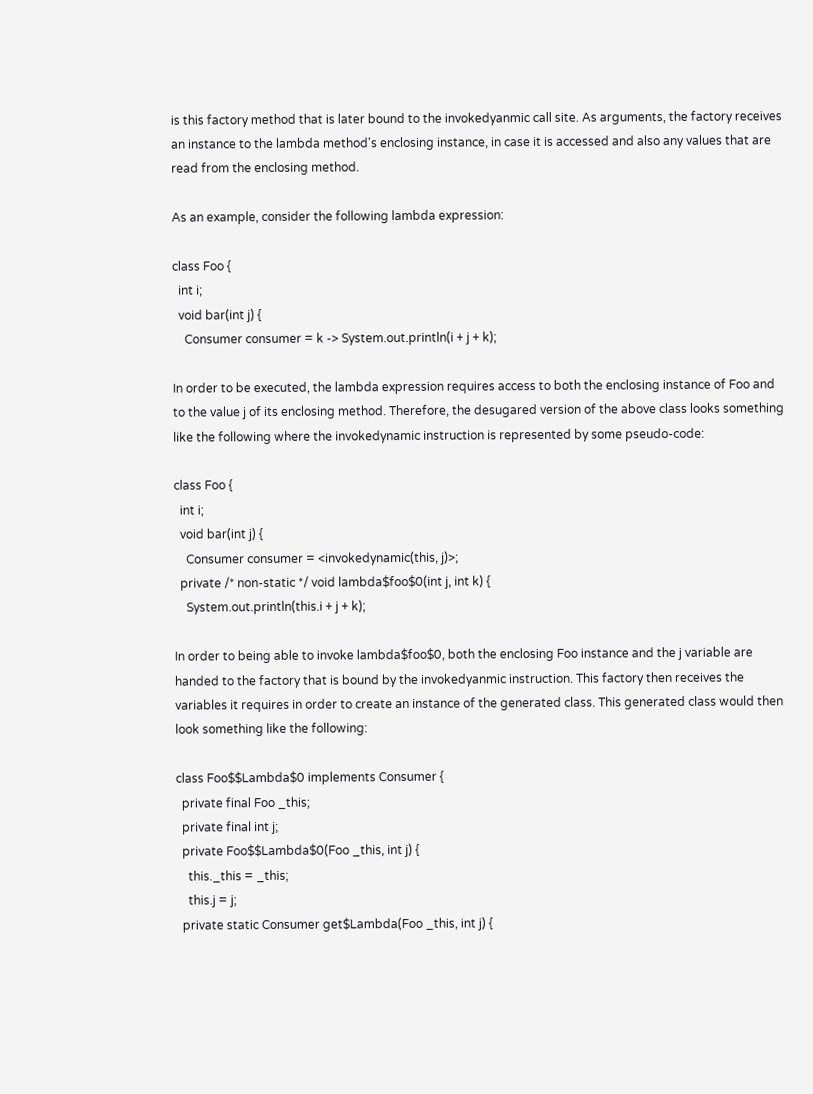is this factory method that is later bound to the invokedyanmic call site. As arguments, the factory receives an instance to the lambda method's enclosing instance, in case it is accessed and also any values that are read from the enclosing method.

As an example, consider the following lambda expression:

class Foo {
  int i;
  void bar(int j) {
    Consumer consumer = k -> System.out.println(i + j + k);

In order to be executed, the lambda expression requires access to both the enclosing instance of Foo and to the value j of its enclosing method. Therefore, the desugared version of the above class looks something like the following where the invokedynamic instruction is represented by some pseudo-code:

class Foo {
  int i;
  void bar(int j) {
    Consumer consumer = <invokedynamic(this, j)>;
  private /* non-static */ void lambda$foo$0(int j, int k) {
    System.out.println(this.i + j + k);

In order to being able to invoke lambda$foo$0, both the enclosing Foo instance and the j variable are handed to the factory that is bound by the invokedyanmic instruction. This factory then receives the variables it requires in order to create an instance of the generated class. This generated class would then look something like the following:

class Foo$$Lambda$0 implements Consumer {
  private final Foo _this;
  private final int j;
  private Foo$$Lambda$0(Foo _this, int j) {
    this._this = _this;
    this.j = j;
  private static Consumer get$Lambda(Foo _this, int j) {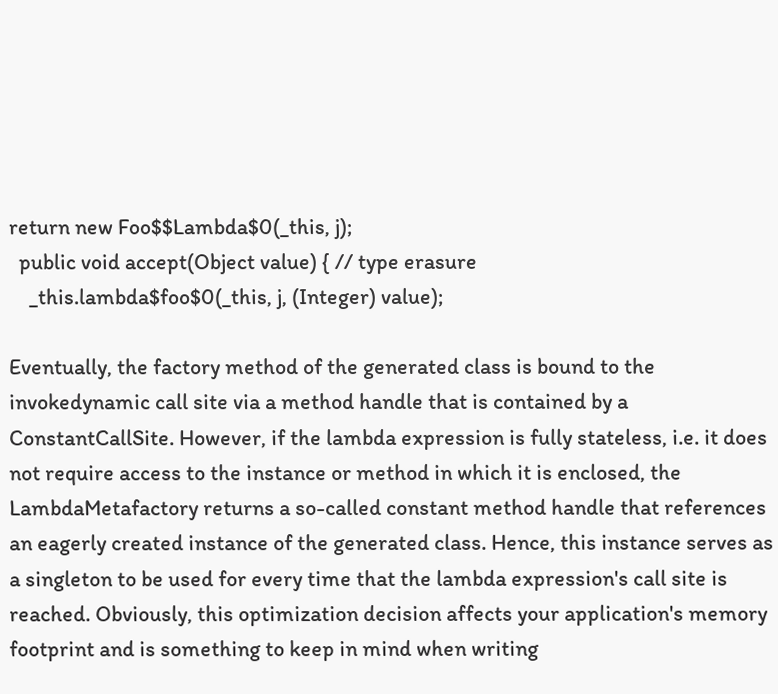return new Foo$$Lambda$0(_this, j);
  public void accept(Object value) { // type erasure
    _this.lambda$foo$0(_this, j, (Integer) value);

Eventually, the factory method of the generated class is bound to the invokedynamic call site via a method handle that is contained by a ConstantCallSite. However, if the lambda expression is fully stateless, i.e. it does not require access to the instance or method in which it is enclosed, the LambdaMetafactory returns a so-called constant method handle that references an eagerly created instance of the generated class. Hence, this instance serves as a singleton to be used for every time that the lambda expression's call site is reached. Obviously, this optimization decision affects your application's memory footprint and is something to keep in mind when writing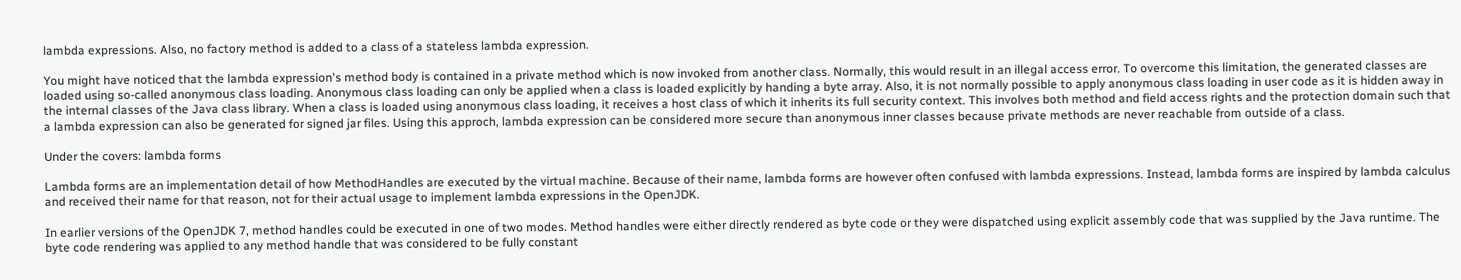lambda expressions. Also, no factory method is added to a class of a stateless lambda expression.

You might have noticed that the lambda expression's method body is contained in a private method which is now invoked from another class. Normally, this would result in an illegal access error. To overcome this limitation, the generated classes are loaded using so-called anonymous class loading. Anonymous class loading can only be applied when a class is loaded explicitly by handing a byte array. Also, it is not normally possible to apply anonymous class loading in user code as it is hidden away in the internal classes of the Java class library. When a class is loaded using anonymous class loading, it receives a host class of which it inherits its full security context. This involves both method and field access rights and the protection domain such that a lambda expression can also be generated for signed jar files. Using this approch, lambda expression can be considered more secure than anonymous inner classes because private methods are never reachable from outside of a class.

Under the covers: lambda forms

Lambda forms are an implementation detail of how MethodHandles are executed by the virtual machine. Because of their name, lambda forms are however often confused with lambda expressions. Instead, lambda forms are inspired by lambda calculus and received their name for that reason, not for their actual usage to implement lambda expressions in the OpenJDK.

In earlier versions of the OpenJDK 7, method handles could be executed in one of two modes. Method handles were either directly rendered as byte code or they were dispatched using explicit assembly code that was supplied by the Java runtime. The byte code rendering was applied to any method handle that was considered to be fully constant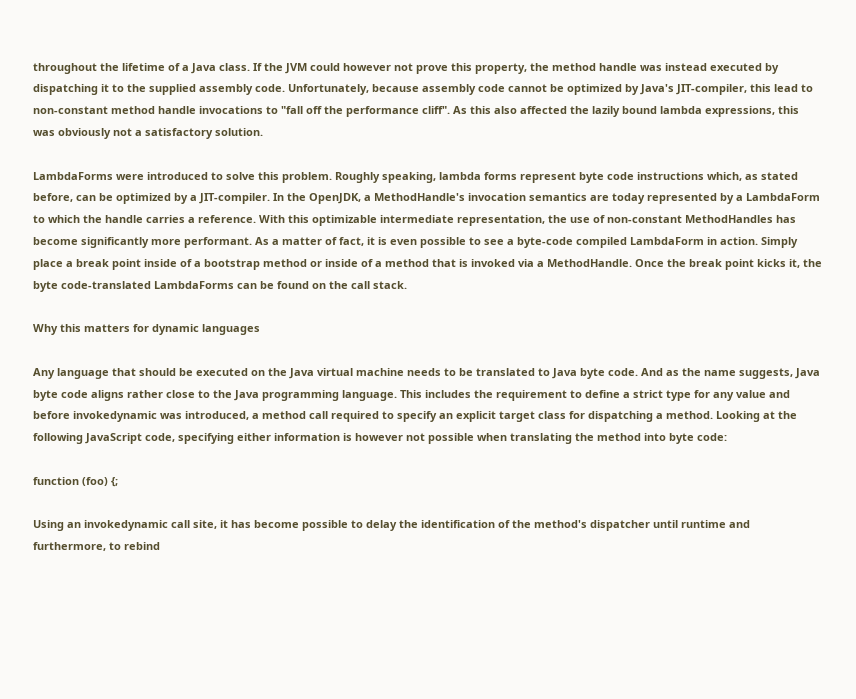throughout the lifetime of a Java class. If the JVM could however not prove this property, the method handle was instead executed by dispatching it to the supplied assembly code. Unfortunately, because assembly code cannot be optimized by Java's JIT-compiler, this lead to non-constant method handle invocations to "fall off the performance cliff". As this also affected the lazily bound lambda expressions, this was obviously not a satisfactory solution.

LambdaForms were introduced to solve this problem. Roughly speaking, lambda forms represent byte code instructions which, as stated before, can be optimized by a JIT-compiler. In the OpenJDK, a MethodHandle's invocation semantics are today represented by a LambdaForm to which the handle carries a reference. With this optimizable intermediate representation, the use of non-constant MethodHandles has become significantly more performant. As a matter of fact, it is even possible to see a byte-code compiled LambdaForm in action. Simply place a break point inside of a bootstrap method or inside of a method that is invoked via a MethodHandle. Once the break point kicks it, the byte code-translated LambdaForms can be found on the call stack.

Why this matters for dynamic languages

Any language that should be executed on the Java virtual machine needs to be translated to Java byte code. And as the name suggests, Java byte code aligns rather close to the Java programming language. This includes the requirement to define a strict type for any value and before invokedynamic was introduced, a method call required to specify an explicit target class for dispatching a method. Looking at the following JavaScript code, specifying either information is however not possible when translating the method into byte code:

function (foo) {;

Using an invokedynamic call site, it has become possible to delay the identification of the method's dispatcher until runtime and furthermore, to rebind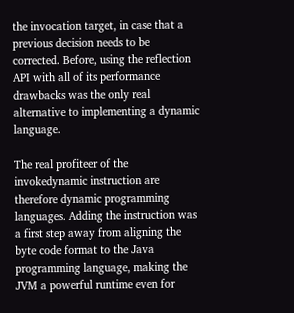the invocation target, in case that a previous decision needs to be corrected. Before, using the reflection API with all of its performance drawbacks was the only real alternative to implementing a dynamic language.

The real profiteer of the invokedynamic instruction are therefore dynamic programming languages. Adding the instruction was a first step away from aligning the byte code format to the Java programming language, making the JVM a powerful runtime even for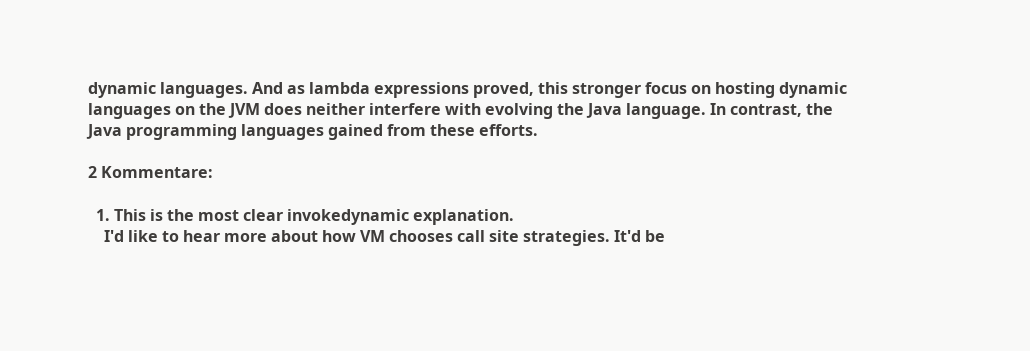dynamic languages. And as lambda expressions proved, this stronger focus on hosting dynamic languages on the JVM does neither interfere with evolving the Java language. In contrast, the Java programming languages gained from these efforts.

2 Kommentare:

  1. This is the most clear invokedynamic explanation.
    I'd like to hear more about how VM chooses call site strategies. It'd be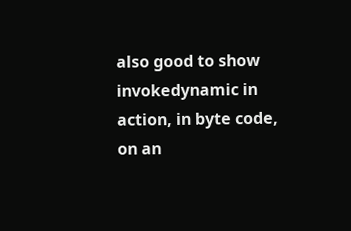also good to show invokedynamic in action, in byte code, on an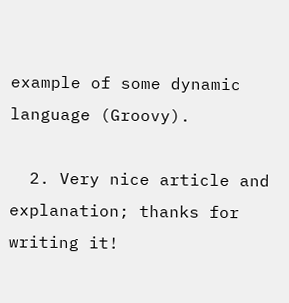example of some dynamic language (Groovy).

  2. Very nice article and explanation; thanks for writing it!